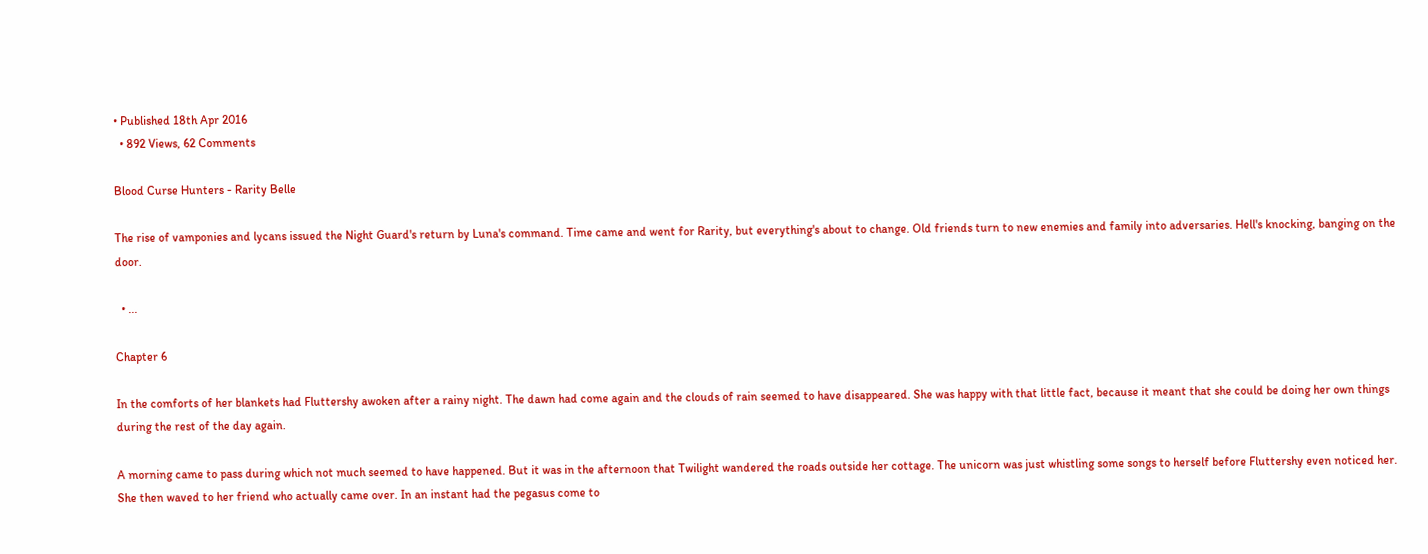• Published 18th Apr 2016
  • 892 Views, 62 Comments

Blood Curse Hunters - Rarity Belle

The rise of vamponies and lycans issued the Night Guard's return by Luna's command. Time came and went for Rarity, but everything's about to change. Old friends turn to new enemies and family into adversaries. Hell's knocking, banging on the door.

  • ...

Chapter 6

In the comforts of her blankets had Fluttershy awoken after a rainy night. The dawn had come again and the clouds of rain seemed to have disappeared. She was happy with that little fact, because it meant that she could be doing her own things during the rest of the day again.

A morning came to pass during which not much seemed to have happened. But it was in the afternoon that Twilight wandered the roads outside her cottage. The unicorn was just whistling some songs to herself before Fluttershy even noticed her. She then waved to her friend who actually came over. In an instant had the pegasus come to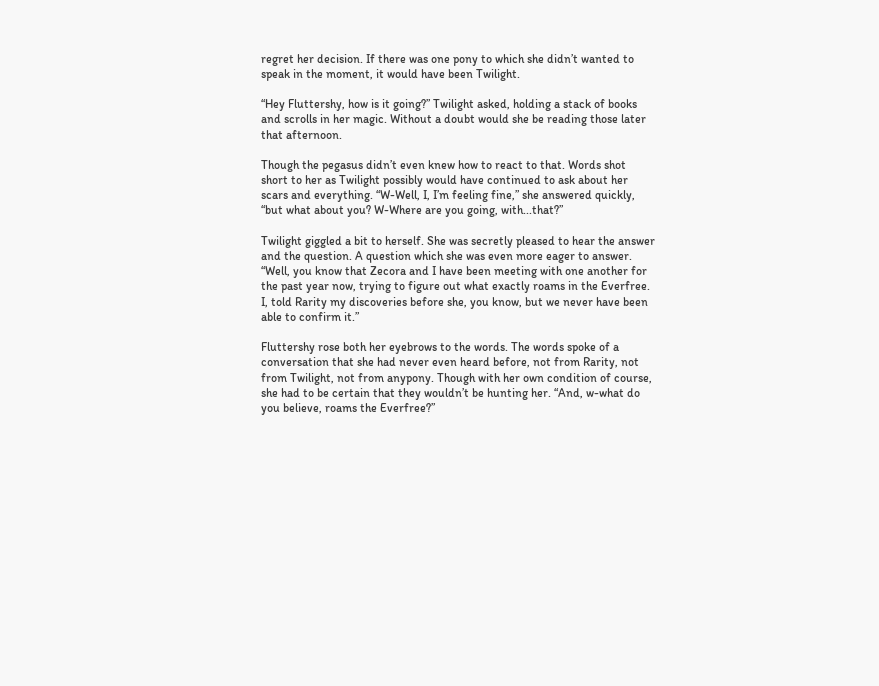regret her decision. If there was one pony to which she didn’t wanted to speak in the moment, it would have been Twilight.

“Hey Fluttershy, how is it going?” Twilight asked, holding a stack of books and scrolls in her magic. Without a doubt would she be reading those later that afternoon.

Though the pegasus didn’t even knew how to react to that. Words shot short to her as Twilight possibly would have continued to ask about her scars and everything. “W-Well, I, I’m feeling fine,” she answered quickly, “but what about you? W-Where are you going, with...that?”

Twilight giggled a bit to herself. She was secretly pleased to hear the answer and the question. A question which she was even more eager to answer. “Well, you know that Zecora and I have been meeting with one another for the past year now, trying to figure out what exactly roams in the Everfree. I, told Rarity my discoveries before she, you know, but we never have been able to confirm it.”

Fluttershy rose both her eyebrows to the words. The words spoke of a conversation that she had never even heard before, not from Rarity, not from Twilight, not from anypony. Though with her own condition of course, she had to be certain that they wouldn’t be hunting her. “And, w-what do you believe, roams the Everfree?”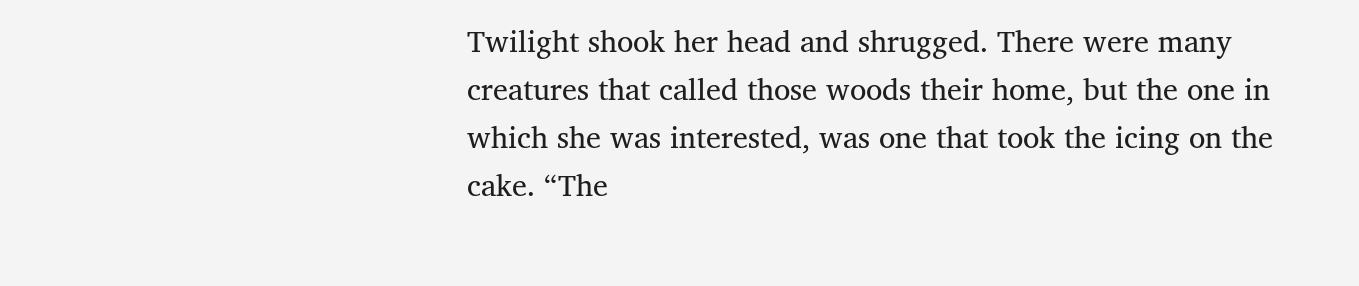Twilight shook her head and shrugged. There were many creatures that called those woods their home, but the one in which she was interested, was one that took the icing on the cake. “The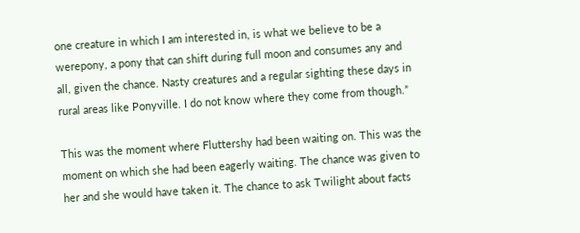one creature in which I am interested in, is what we believe to be a werepony, a pony that can shift during full moon and consumes any and all, given the chance. Nasty creatures and a regular sighting these days in rural areas like Ponyville. I do not know where they come from though.”

This was the moment where Fluttershy had been waiting on. This was the moment on which she had been eagerly waiting. The chance was given to her and she would have taken it. The chance to ask Twilight about facts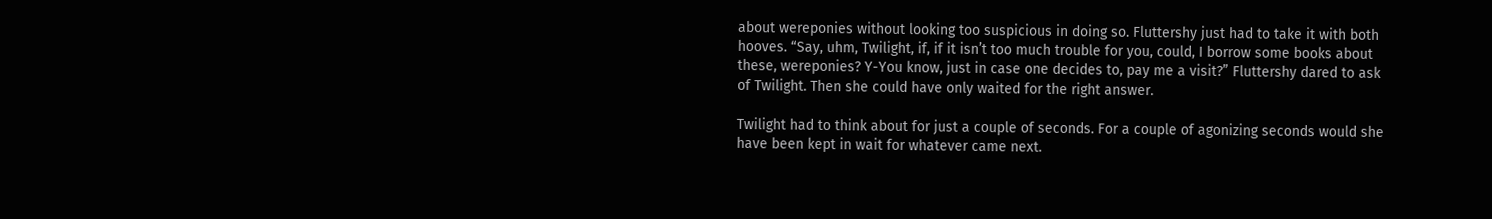about wereponies without looking too suspicious in doing so. Fluttershy just had to take it with both hooves. “Say, uhm, Twilight, if, if it isn’t too much trouble for you, could, I borrow some books about these, wereponies? Y-You know, just in case one decides to, pay me a visit?” Fluttershy dared to ask of Twilight. Then she could have only waited for the right answer.

Twilight had to think about for just a couple of seconds. For a couple of agonizing seconds would she have been kept in wait for whatever came next.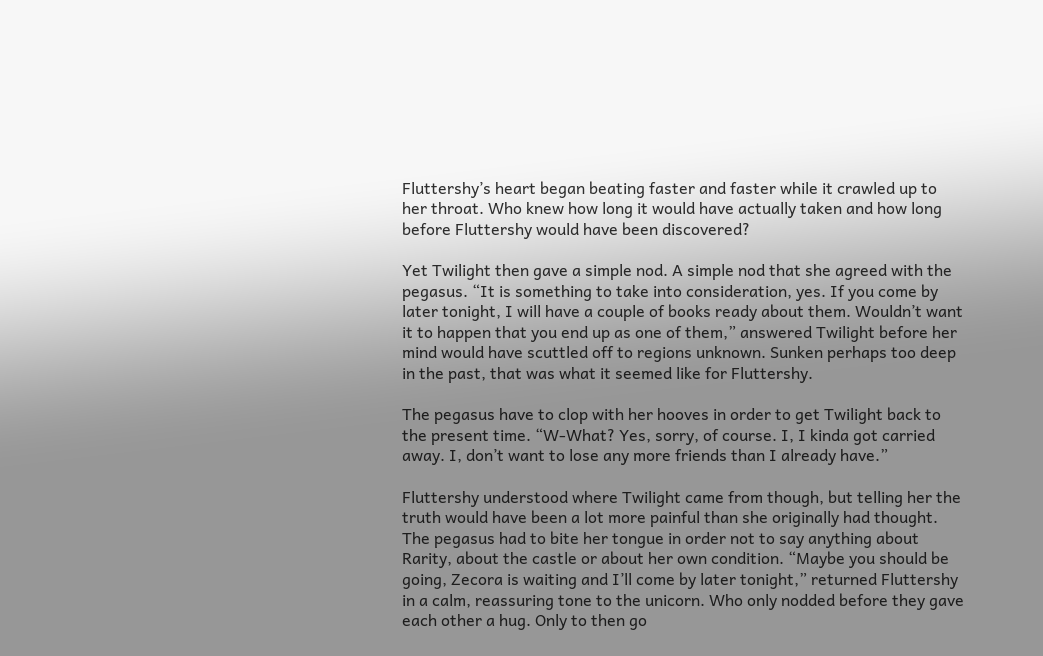Fluttershy’s heart began beating faster and faster while it crawled up to her throat. Who knew how long it would have actually taken and how long before Fluttershy would have been discovered?

Yet Twilight then gave a simple nod. A simple nod that she agreed with the pegasus. “It is something to take into consideration, yes. If you come by later tonight, I will have a couple of books ready about them. Wouldn’t want it to happen that you end up as one of them,” answered Twilight before her mind would have scuttled off to regions unknown. Sunken perhaps too deep in the past, that was what it seemed like for Fluttershy.

The pegasus have to clop with her hooves in order to get Twilight back to the present time. “W-What? Yes, sorry, of course. I, I kinda got carried away. I, don’t want to lose any more friends than I already have.”

Fluttershy understood where Twilight came from though, but telling her the truth would have been a lot more painful than she originally had thought. The pegasus had to bite her tongue in order not to say anything about Rarity, about the castle or about her own condition. “Maybe you should be going, Zecora is waiting and I’ll come by later tonight,” returned Fluttershy in a calm, reassuring tone to the unicorn. Who only nodded before they gave each other a hug. Only to then go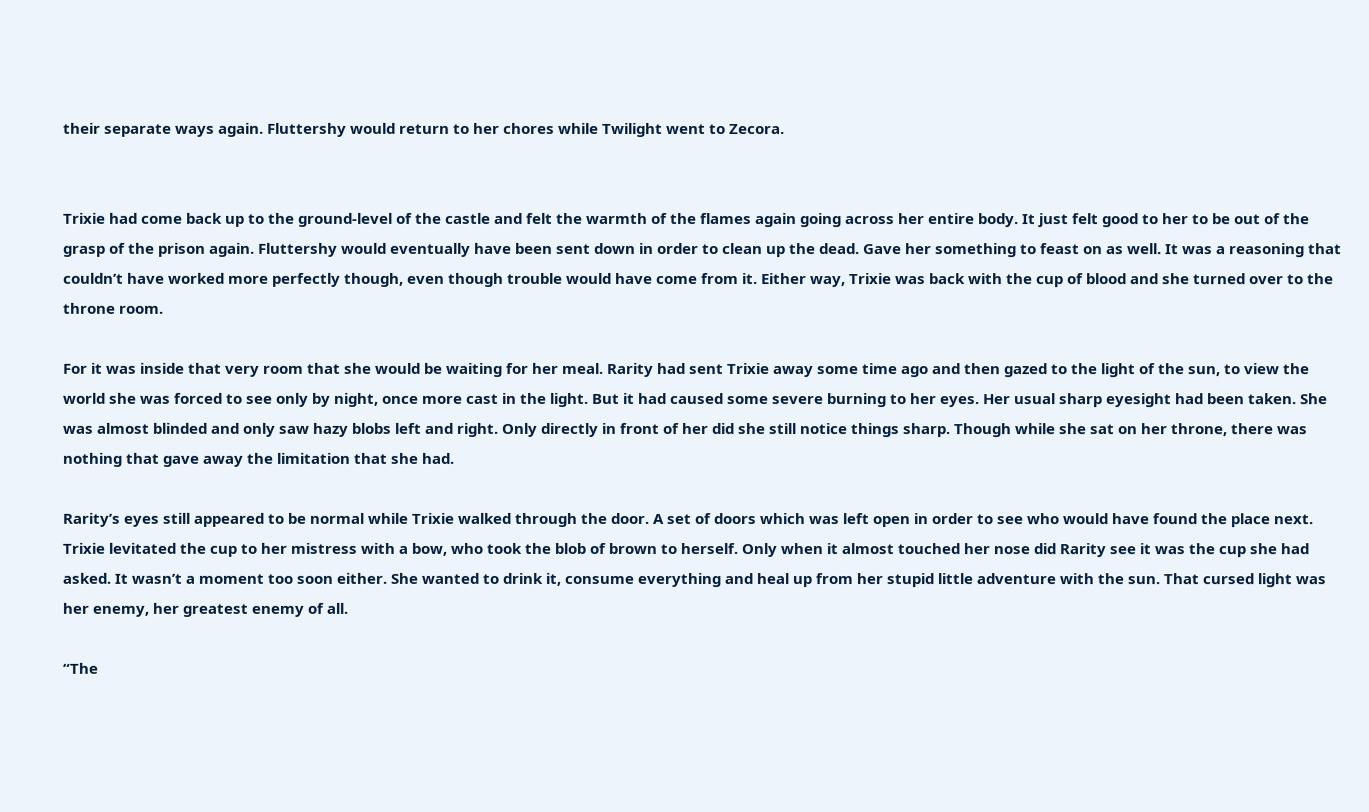their separate ways again. Fluttershy would return to her chores while Twilight went to Zecora.


Trixie had come back up to the ground-level of the castle and felt the warmth of the flames again going across her entire body. It just felt good to her to be out of the grasp of the prison again. Fluttershy would eventually have been sent down in order to clean up the dead. Gave her something to feast on as well. It was a reasoning that couldn’t have worked more perfectly though, even though trouble would have come from it. Either way, Trixie was back with the cup of blood and she turned over to the throne room.

For it was inside that very room that she would be waiting for her meal. Rarity had sent Trixie away some time ago and then gazed to the light of the sun, to view the world she was forced to see only by night, once more cast in the light. But it had caused some severe burning to her eyes. Her usual sharp eyesight had been taken. She was almost blinded and only saw hazy blobs left and right. Only directly in front of her did she still notice things sharp. Though while she sat on her throne, there was nothing that gave away the limitation that she had.

Rarity’s eyes still appeared to be normal while Trixie walked through the door. A set of doors which was left open in order to see who would have found the place next. Trixie levitated the cup to her mistress with a bow, who took the blob of brown to herself. Only when it almost touched her nose did Rarity see it was the cup she had asked. It wasn’t a moment too soon either. She wanted to drink it, consume everything and heal up from her stupid little adventure with the sun. That cursed light was her enemy, her greatest enemy of all.

“The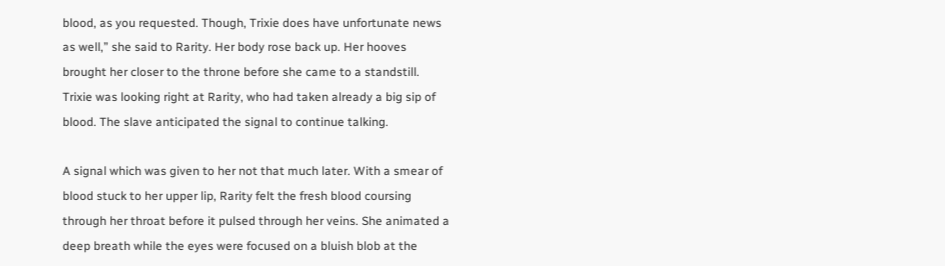blood, as you requested. Though, Trixie does have unfortunate news as well,” she said to Rarity. Her body rose back up. Her hooves brought her closer to the throne before she came to a standstill. Trixie was looking right at Rarity, who had taken already a big sip of blood. The slave anticipated the signal to continue talking.

A signal which was given to her not that much later. With a smear of blood stuck to her upper lip, Rarity felt the fresh blood coursing through her throat before it pulsed through her veins. She animated a deep breath while the eyes were focused on a bluish blob at the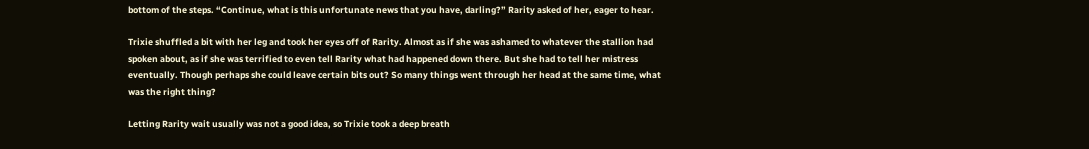bottom of the steps. “Continue, what is this unfortunate news that you have, darling?” Rarity asked of her, eager to hear.

Trixie shuffled a bit with her leg and took her eyes off of Rarity. Almost as if she was ashamed to whatever the stallion had spoken about, as if she was terrified to even tell Rarity what had happened down there. But she had to tell her mistress eventually. Though perhaps she could leave certain bits out? So many things went through her head at the same time, what was the right thing?

Letting Rarity wait usually was not a good idea, so Trixie took a deep breath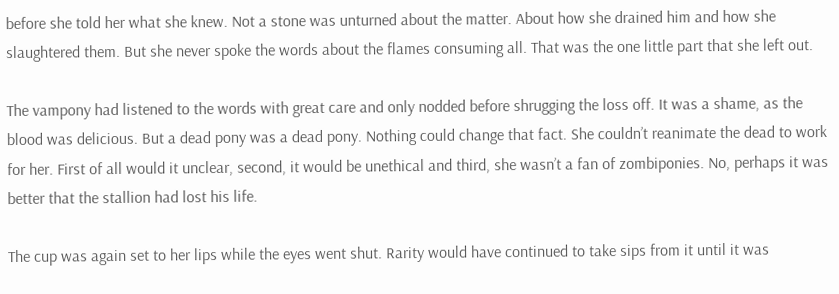before she told her what she knew. Not a stone was unturned about the matter. About how she drained him and how she slaughtered them. But she never spoke the words about the flames consuming all. That was the one little part that she left out.

The vampony had listened to the words with great care and only nodded before shrugging the loss off. It was a shame, as the blood was delicious. But a dead pony was a dead pony. Nothing could change that fact. She couldn’t reanimate the dead to work for her. First of all would it unclear, second, it would be unethical and third, she wasn’t a fan of zombiponies. No, perhaps it was better that the stallion had lost his life.

The cup was again set to her lips while the eyes went shut. Rarity would have continued to take sips from it until it was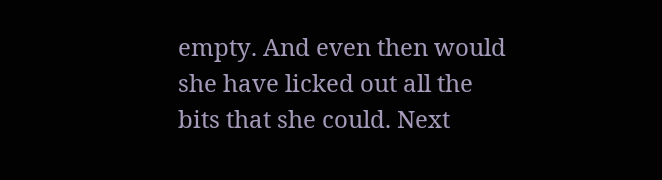empty. And even then would she have licked out all the bits that she could. Next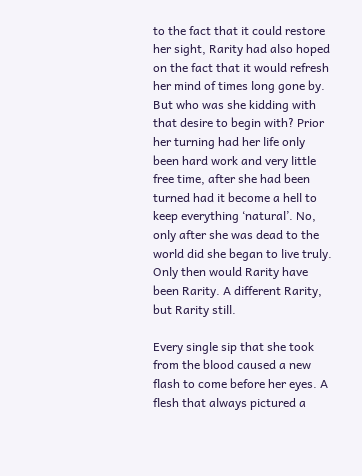to the fact that it could restore her sight, Rarity had also hoped on the fact that it would refresh her mind of times long gone by. But who was she kidding with that desire to begin with? Prior her turning had her life only been hard work and very little free time, after she had been turned had it become a hell to keep everything ‘natural’. No, only after she was dead to the world did she began to live truly. Only then would Rarity have been Rarity. A different Rarity, but Rarity still.

Every single sip that she took from the blood caused a new flash to come before her eyes. A flesh that always pictured a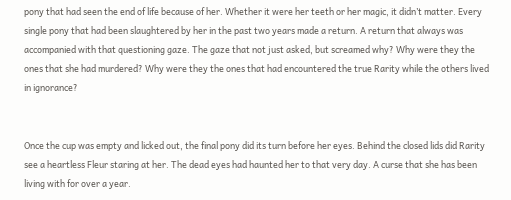pony that had seen the end of life because of her. Whether it were her teeth or her magic, it didn’t matter. Every single pony that had been slaughtered by her in the past two years made a return. A return that always was accompanied with that questioning gaze. The gaze that not just asked, but screamed why? Why were they the ones that she had murdered? Why were they the ones that had encountered the true Rarity while the others lived in ignorance?


Once the cup was empty and licked out, the final pony did its turn before her eyes. Behind the closed lids did Rarity see a heartless Fleur staring at her. The dead eyes had haunted her to that very day. A curse that she has been living with for over a year.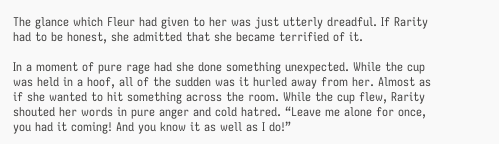The glance which Fleur had given to her was just utterly dreadful. If Rarity had to be honest, she admitted that she became terrified of it.

In a moment of pure rage had she done something unexpected. While the cup was held in a hoof, all of the sudden was it hurled away from her. Almost as if she wanted to hit something across the room. While the cup flew, Rarity shouted her words in pure anger and cold hatred. “Leave me alone for once, you had it coming! And you know it as well as I do!”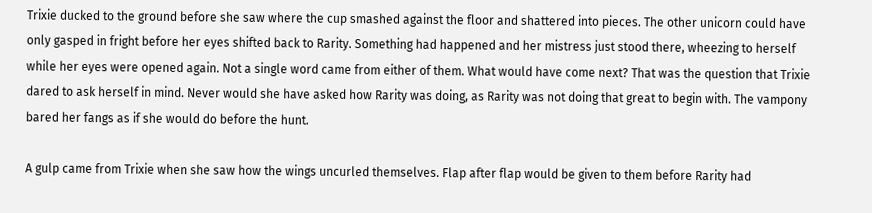Trixie ducked to the ground before she saw where the cup smashed against the floor and shattered into pieces. The other unicorn could have only gasped in fright before her eyes shifted back to Rarity. Something had happened and her mistress just stood there, wheezing to herself while her eyes were opened again. Not a single word came from either of them. What would have come next? That was the question that Trixie dared to ask herself in mind. Never would she have asked how Rarity was doing, as Rarity was not doing that great to begin with. The vampony bared her fangs as if she would do before the hunt.

A gulp came from Trixie when she saw how the wings uncurled themselves. Flap after flap would be given to them before Rarity had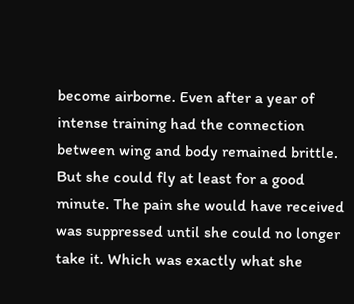become airborne. Even after a year of intense training had the connection between wing and body remained brittle. But she could fly at least for a good minute. The pain she would have received was suppressed until she could no longer take it. Which was exactly what she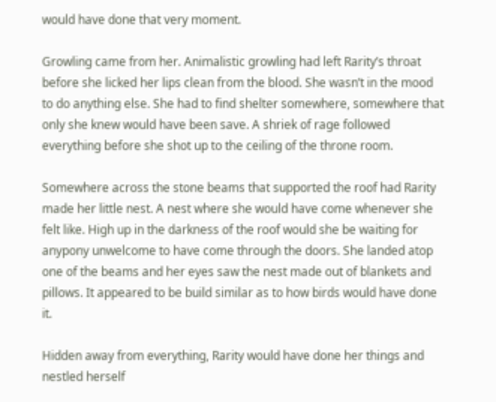would have done that very moment.

Growling came from her. Animalistic growling had left Rarity’s throat before she licked her lips clean from the blood. She wasn’t in the mood to do anything else. She had to find shelter somewhere, somewhere that only she knew would have been save. A shriek of rage followed everything before she shot up to the ceiling of the throne room.

Somewhere across the stone beams that supported the roof had Rarity made her little nest. A nest where she would have come whenever she felt like. High up in the darkness of the roof would she be waiting for anypony unwelcome to have come through the doors. She landed atop one of the beams and her eyes saw the nest made out of blankets and pillows. It appeared to be build similar as to how birds would have done it.

Hidden away from everything, Rarity would have done her things and nestled herself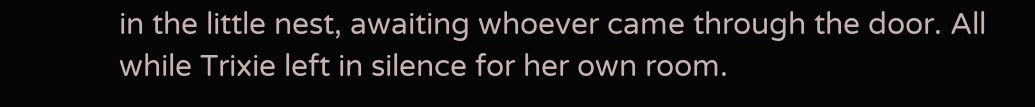in the little nest, awaiting whoever came through the door. All while Trixie left in silence for her own room.